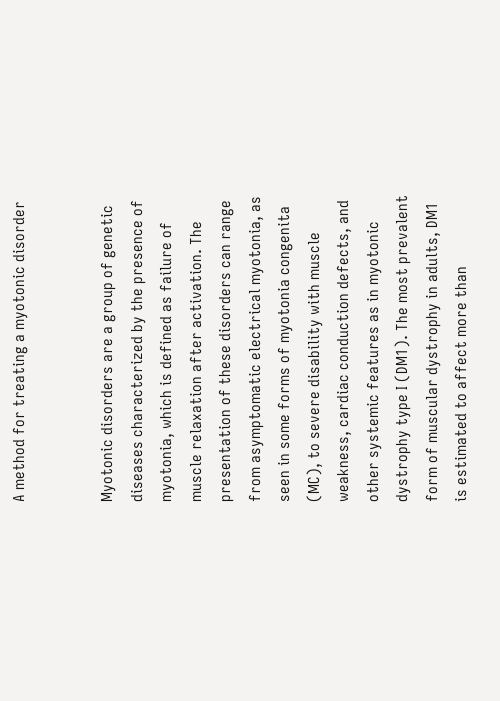A method for treating a myotonic disorder


Myotonic disorders are a group of genetic diseases characterized by the presence of myotonia, which is defined as failure of muscle relaxation after activation. The presentation of these disorders can range from asymptomatic electrical myotonia, as seen in some forms of myotonia congenita (MC), to severe disability with muscle weakness, cardiac conduction defects, and other systemic features as in myotonic dystrophy type I (DM1). The most prevalent form of muscular dystrophy in adults, DM1 is estimated to affect more than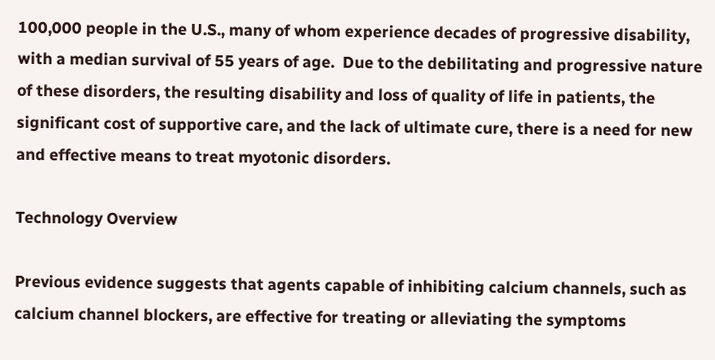100,000 people in the U.S., many of whom experience decades of progressive disability, with a median survival of 55 years of age.  Due to the debilitating and progressive nature of these disorders, the resulting disability and loss of quality of life in patients, the significant cost of supportive care, and the lack of ultimate cure, there is a need for new and effective means to treat myotonic disorders.

Technology Overview

Previous evidence suggests that agents capable of inhibiting calcium channels, such as calcium channel blockers, are effective for treating or alleviating the symptoms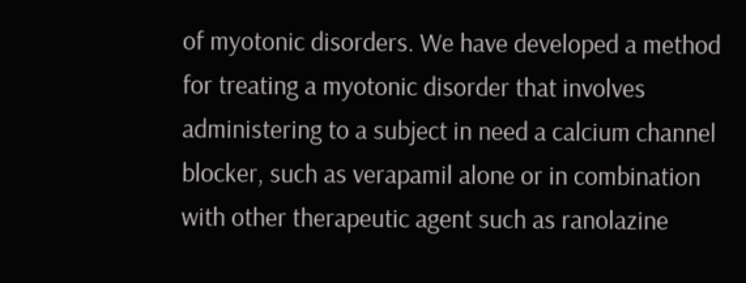of myotonic disorders. We have developed a method for treating a myotonic disorder that involves administering to a subject in need a calcium channel blocker, such as verapamil alone or in combination with other therapeutic agent such as ranolazine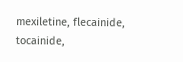mexiletine, flecainide, tocainide,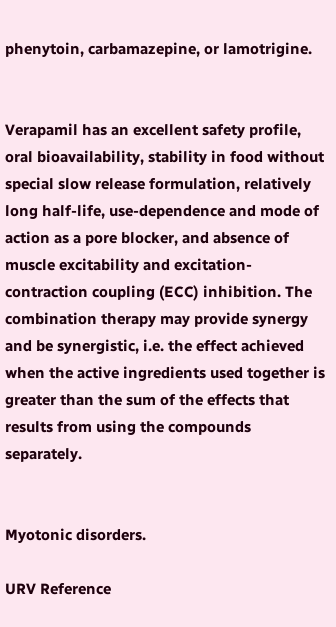phenytoin, carbamazepine, or lamotrigine.


Verapamil has an excellent safety profile, oral bioavailability, stability in food without special slow release formulation, relatively long half-life, use-dependence and mode of action as a pore blocker, and absence of muscle excitability and excitation-contraction coupling (ECC) inhibition. The combination therapy may provide synergy and be synergistic, i.e. the effect achieved when the active ingredients used together is greater than the sum of the effects that results from using the compounds separately.


Myotonic disorders.

URV Reference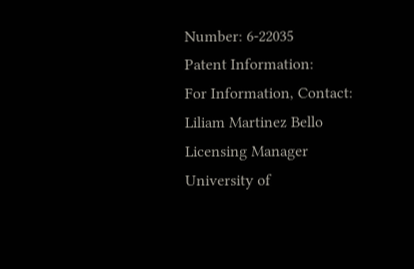Number: 6-22035
Patent Information:
For Information, Contact:
Liliam Martinez Bello
Licensing Manager
University of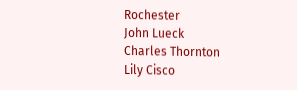Rochester
John Lueck
Charles Thornton
Lily Cisco